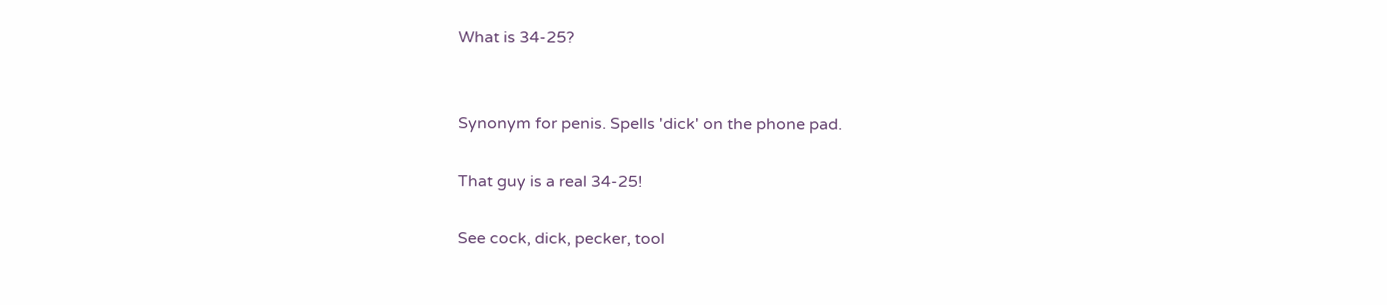What is 34-25?


Synonym for penis. Spells 'dick' on the phone pad.

That guy is a real 34-25!

See cock, dick, pecker, tool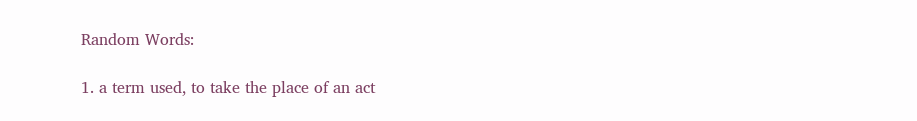Random Words:

1. a term used, to take the place of an act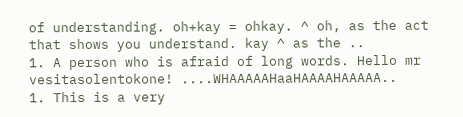of understanding. oh+kay = ohkay. ^ oh, as the act that shows you understand. kay ^ as the ..
1. A person who is afraid of long words. Hello mr vesitasolentokone! ....WHAAAAAHaaHAAAAHAAAAA..
1. This is a very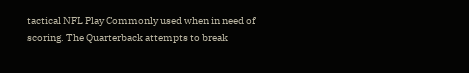tactical NFL Play Commonly used when in need of scoring. The Quarterback attempts to break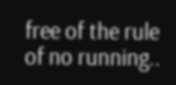free of the rule of no running..